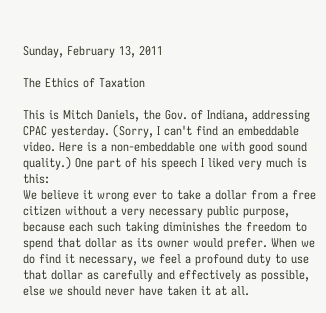Sunday, February 13, 2011

The Ethics of Taxation

This is Mitch Daniels, the Gov. of Indiana, addressing CPAC yesterday. (Sorry, I can't find an embeddable video. Here is a non-embeddable one with good sound quality.) One part of his speech I liked very much is this:
We believe it wrong ever to take a dollar from a free citizen without a very necessary public purpose, because each such taking diminishes the freedom to spend that dollar as its owner would prefer. When we do find it necessary, we feel a profound duty to use that dollar as carefully and effectively as possible, else we should never have taken it at all.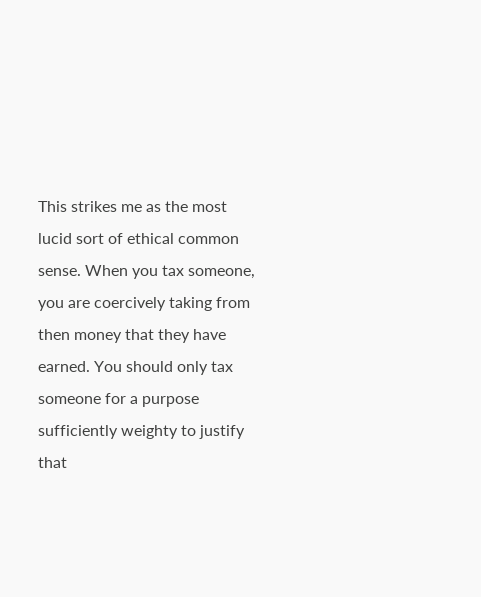This strikes me as the most lucid sort of ethical common sense. When you tax someone, you are coercively taking from then money that they have earned. You should only tax someone for a purpose sufficiently weighty to justify that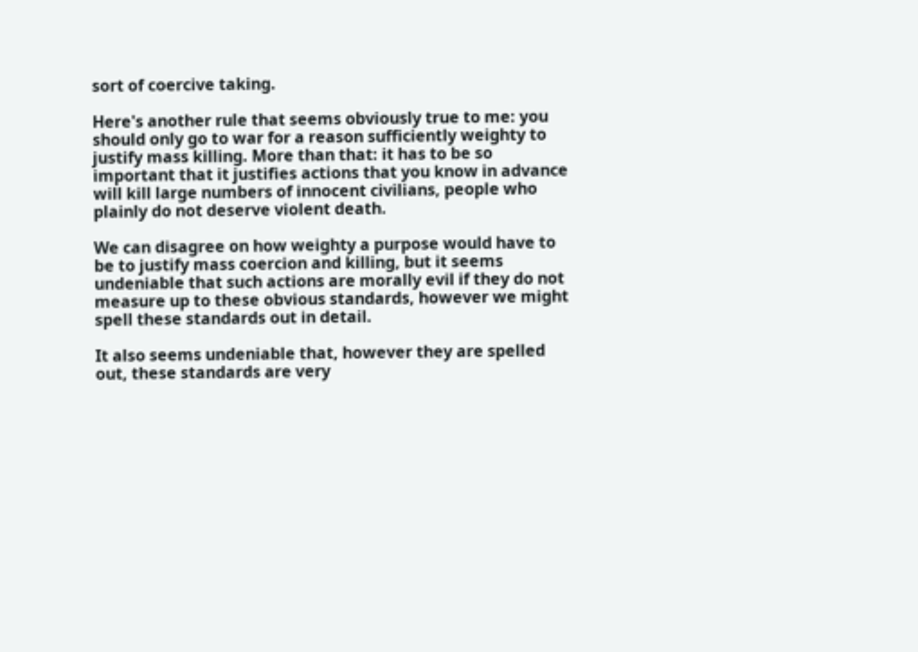sort of coercive taking.

Here's another rule that seems obviously true to me: you should only go to war for a reason sufficiently weighty to justify mass killing. More than that: it has to be so important that it justifies actions that you know in advance will kill large numbers of innocent civilians, people who plainly do not deserve violent death.

We can disagree on how weighty a purpose would have to be to justify mass coercion and killing, but it seems undeniable that such actions are morally evil if they do not measure up to these obvious standards, however we might spell these standards out in detail.

It also seems undeniable that, however they are spelled out, these standards are very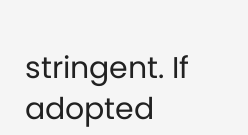stringent. If adopted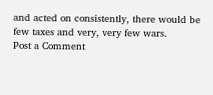and acted on consistently, there would be few taxes and very, very few wars.
Post a Comment